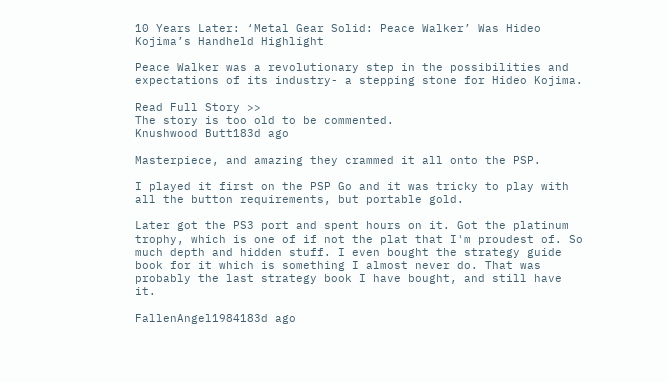10 Years Later: ‘Metal Gear Solid: Peace Walker’ Was Hideo Kojima’s Handheld Highlight

Peace Walker was a revolutionary step in the possibilities and expectations of its industry- a stepping stone for Hideo Kojima.

Read Full Story >>
The story is too old to be commented.
Knushwood Butt183d ago

Masterpiece, and amazing they crammed it all onto the PSP.

I played it first on the PSP Go and it was tricky to play with all the button requirements, but portable gold.

Later got the PS3 port and spent hours on it. Got the platinum trophy, which is one of if not the plat that I'm proudest of. So much depth and hidden stuff. I even bought the strategy guide book for it which is something I almost never do. That was probably the last strategy book I have bought, and still have it.

FallenAngel1984183d ago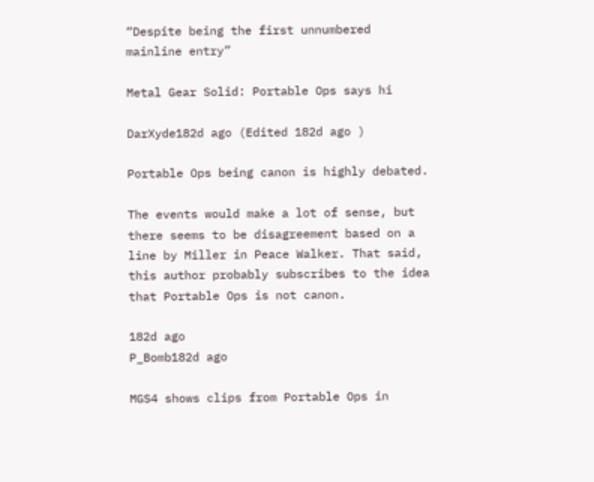“Despite being the first unnumbered mainline entry”

Metal Gear Solid: Portable Ops says hi

DarXyde182d ago (Edited 182d ago )

Portable Ops being canon is highly debated.

The events would make a lot of sense, but there seems to be disagreement based on a line by Miller in Peace Walker. That said, this author probably subscribes to the idea that Portable Ops is not canon.

182d ago
P_Bomb182d ago

MGS4 shows clips from Portable Ops in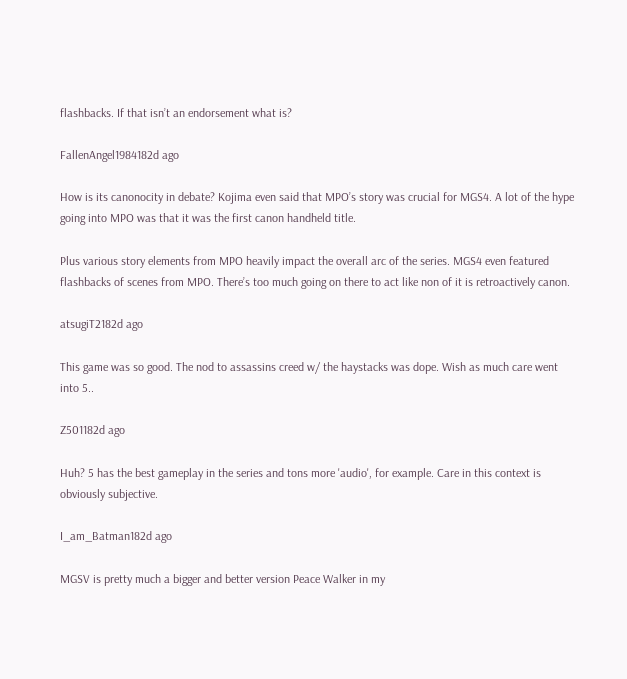flashbacks. If that isn’t an endorsement what is?

FallenAngel1984182d ago

How is its canonocity in debate? Kojima even said that MPO’s story was crucial for MGS4. A lot of the hype going into MPO was that it was the first canon handheld title.

Plus various story elements from MPO heavily impact the overall arc of the series. MGS4 even featured flashbacks of scenes from MPO. There’s too much going on there to act like non of it is retroactively canon.

atsugiT2182d ago

This game was so good. The nod to assassins creed w/ the haystacks was dope. Wish as much care went into 5..

Z501182d ago

Huh? 5 has the best gameplay in the series and tons more 'audio', for example. Care in this context is obviously subjective.

I_am_Batman182d ago

MGSV is pretty much a bigger and better version Peace Walker in my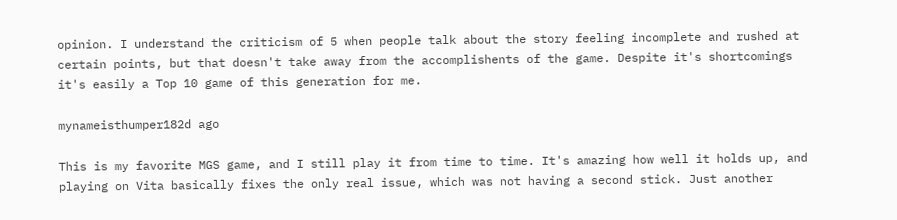opinion. I understand the criticism of 5 when people talk about the story feeling incomplete and rushed at certain points, but that doesn't take away from the accomplishents of the game. Despite it's shortcomings it's easily a Top 10 game of this generation for me.

mynameisthumper182d ago

This is my favorite MGS game, and I still play it from time to time. It's amazing how well it holds up, and playing on Vita basically fixes the only real issue, which was not having a second stick. Just another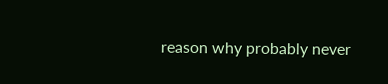reason why probably never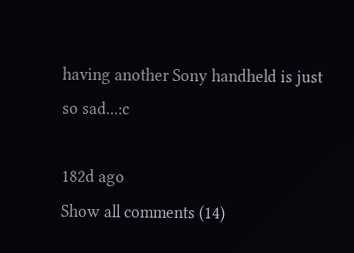having another Sony handheld is just so sad...:c

182d ago
Show all comments (14)